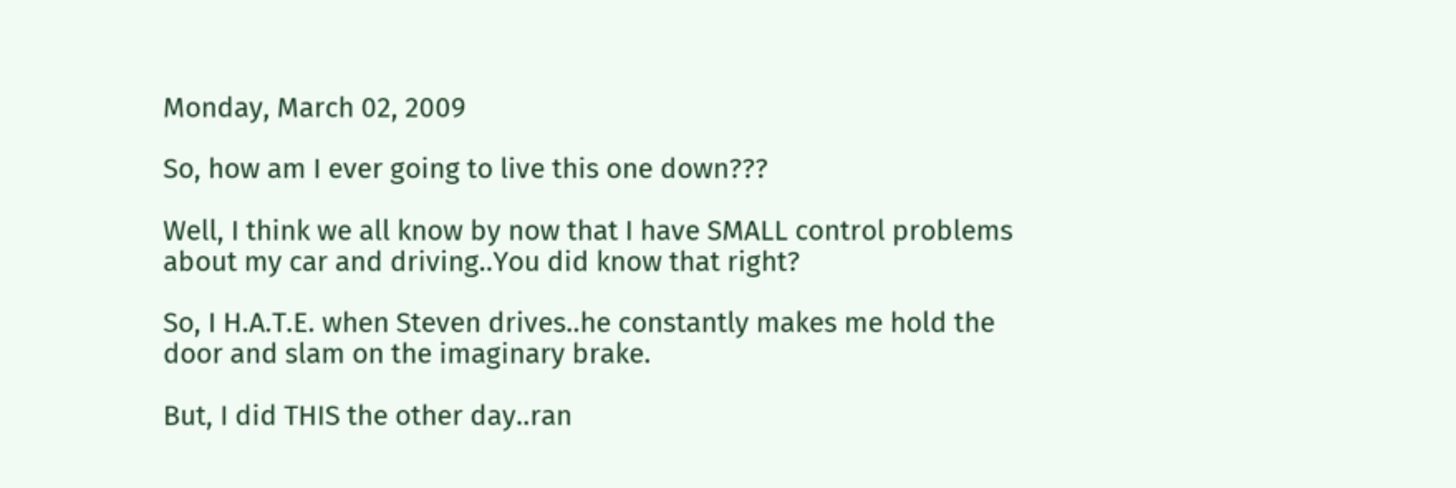Monday, March 02, 2009

So, how am I ever going to live this one down???

Well, I think we all know by now that I have SMALL control problems about my car and driving..You did know that right?

So, I H.A.T.E. when Steven drives..he constantly makes me hold the door and slam on the imaginary brake.

But, I did THIS the other day..ran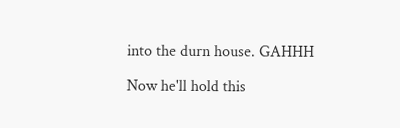into the durn house. GAHHH

Now he'll hold this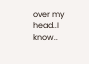over my head..I know..